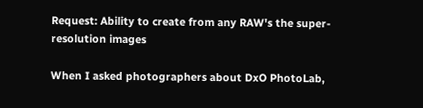Request: Ability to create from any RAW's the super-resolution images

When I asked photographers about DxO PhotoLab,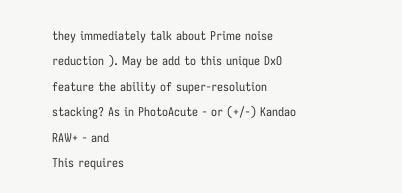they immediately talk about Prime noise reduction ). May be add to this unique DxO feature the ability of super-resolution stacking? As in PhotoAcute - or (+/-) Kandao RAW+ - and
This requires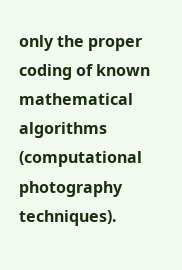only the proper coding of known mathematical algorithms (computational photography techniques).